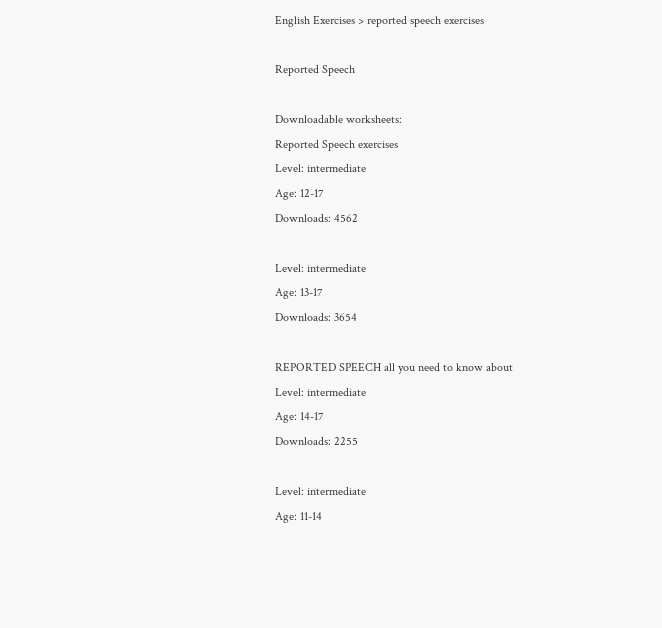English Exercises > reported speech exercises

Reported Speech

Downloadable worksheets:
Reported Speech exercises
Level: intermediate
Age: 12-17
Downloads: 4562

Level: intermediate
Age: 13-17
Downloads: 3654

REPORTED SPEECH all you need to know about
Level: intermediate
Age: 14-17
Downloads: 2255

Level: intermediate
Age: 11-14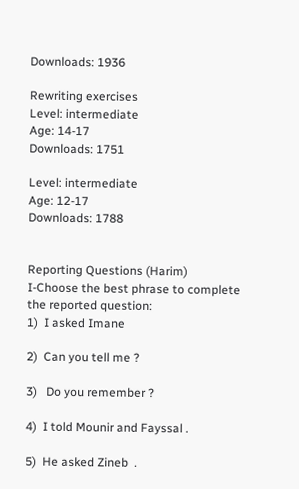Downloads: 1936

Rewriting exercises
Level: intermediate
Age: 14-17
Downloads: 1751

Level: intermediate
Age: 12-17
Downloads: 1788


Reporting Questions (Harim)
I-Choose the best phrase to complete the reported question:
1)  I asked Imane

2)  Can you tell me ?

3)   Do you remember ?

4)  I told Mounir and Fayssal .

5)  He asked Zineb  .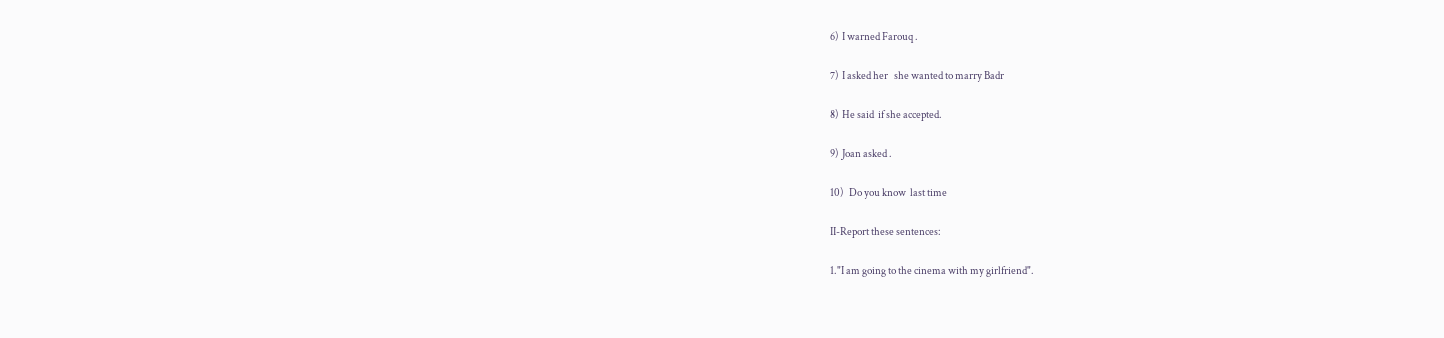6)  I warned Farouq .

7)  I asked her   she wanted to marry Badr

8)  He said  if she accepted.

9)  Joan asked .

10)   Do you know  last time

II-Report these sentences:

1."I am going to the cinema with my girlfriend".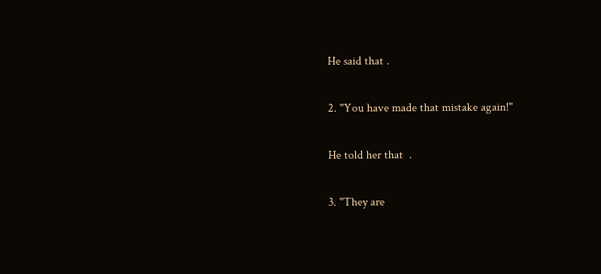He said that .

2. "You have made that mistake again!"

He told her that  .

3. "They are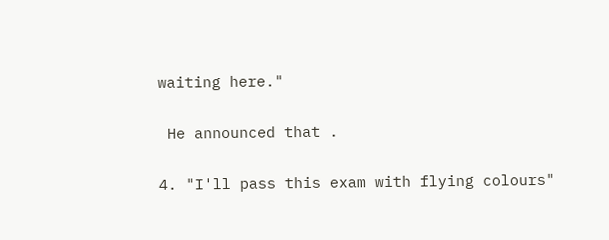waiting here."

 He announced that .

4. "I'll pass this exam with flying colours"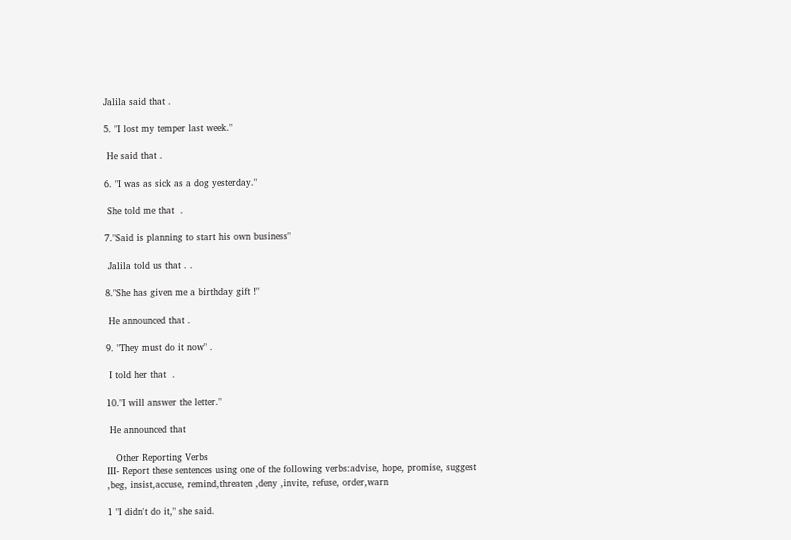Jalila said that .

5. "I lost my temper last week."

 He said that .

6. "I was as sick as a dog yesterday."

 She told me that  .

7."Said is planning to start his own business"

 Jalila told us that . .

8."She has given me a birthday gift !"

 He announced that .

9. "They must do it now" .

 I told her that  .

10."I will answer the letter."

 He announced that

   Other Reporting Verbs
III- Report these sentences using one of the following verbs:advise, hope, promise, suggest ,beg, insist,accuse, remind,threaten ,deny ,invite, refuse, order,warn

1 "I didn't do it," she said.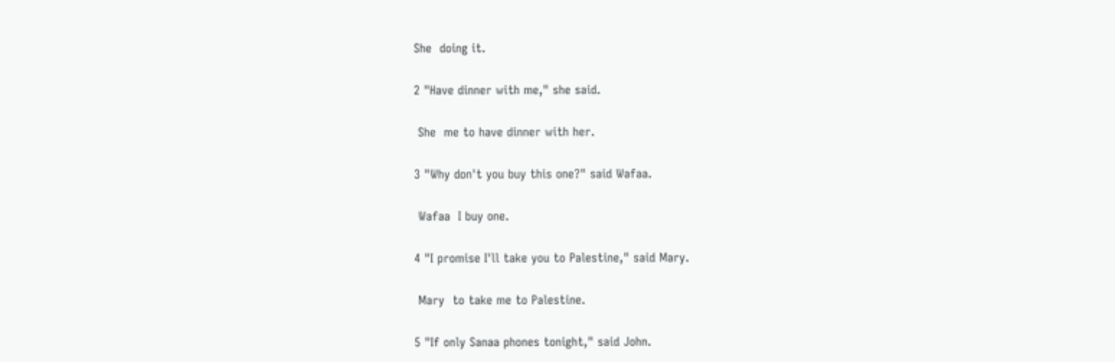She  doing it.

2 "Have dinner with me," she said.

 She  me to have dinner with her.

3 "Why don't you buy this one?" said Wafaa.

 Wafaa  I buy one.

4 "I promise I'll take you to Palestine," said Mary.

 Mary  to take me to Palestine.

5 "If only Sanaa phones tonight," said John.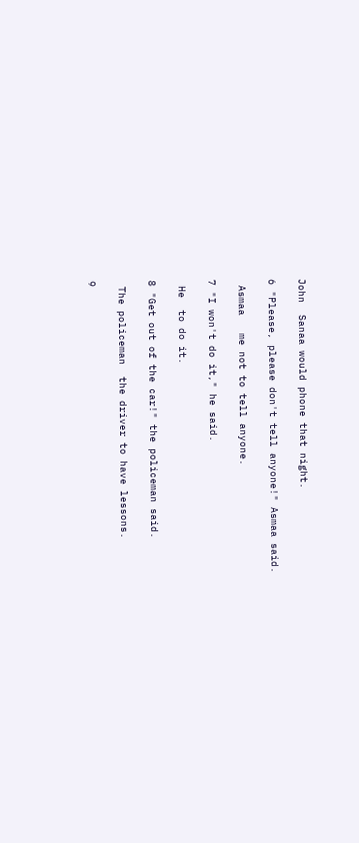John  Sanaa would phone that night.

6 "Please, please don't tell anyone!" Asmaa said.

 Asmaa   me not to tell anyone.

7 "I won't do it," he said.

 He  to do it.

8 "Get out of the car!" the policeman said.

 The policeman  the driver to have lessons.

9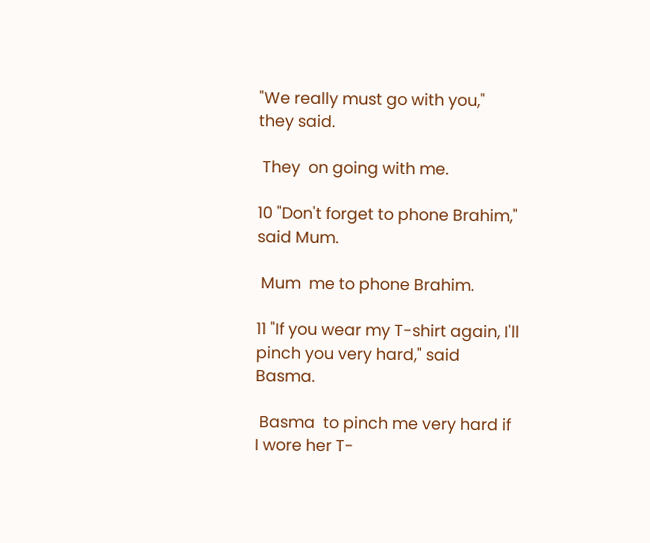"We really must go with you," they said.

 They  on going with me.

10 "Don't forget to phone Brahim," said Mum.

 Mum  me to phone Brahim.

11 "If you wear my T-shirt again, I'll pinch you very hard," said Basma.

 Basma  to pinch me very hard if I wore her T-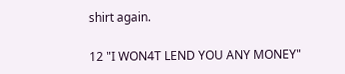shirt again.

12 "I WON4T LEND YOU ANY MONEY"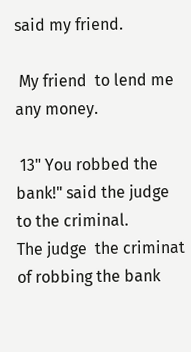said my friend.

 My friend  to lend me any money.

 13" You robbed the bank!" said the judge to the criminal.
The judge  the criminat of robbing the bank